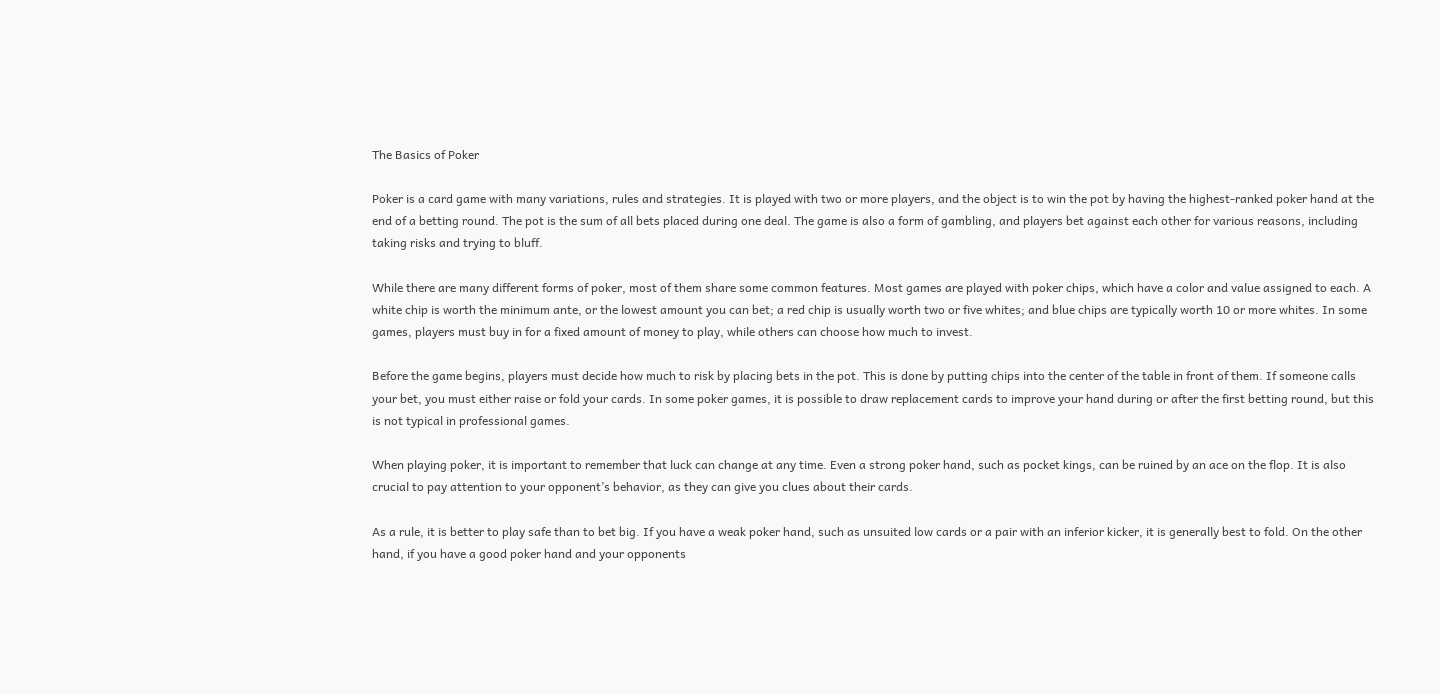The Basics of Poker

Poker is a card game with many variations, rules and strategies. It is played with two or more players, and the object is to win the pot by having the highest-ranked poker hand at the end of a betting round. The pot is the sum of all bets placed during one deal. The game is also a form of gambling, and players bet against each other for various reasons, including taking risks and trying to bluff.

While there are many different forms of poker, most of them share some common features. Most games are played with poker chips, which have a color and value assigned to each. A white chip is worth the minimum ante, or the lowest amount you can bet; a red chip is usually worth two or five whites; and blue chips are typically worth 10 or more whites. In some games, players must buy in for a fixed amount of money to play, while others can choose how much to invest.

Before the game begins, players must decide how much to risk by placing bets in the pot. This is done by putting chips into the center of the table in front of them. If someone calls your bet, you must either raise or fold your cards. In some poker games, it is possible to draw replacement cards to improve your hand during or after the first betting round, but this is not typical in professional games.

When playing poker, it is important to remember that luck can change at any time. Even a strong poker hand, such as pocket kings, can be ruined by an ace on the flop. It is also crucial to pay attention to your opponent’s behavior, as they can give you clues about their cards.

As a rule, it is better to play safe than to bet big. If you have a weak poker hand, such as unsuited low cards or a pair with an inferior kicker, it is generally best to fold. On the other hand, if you have a good poker hand and your opponents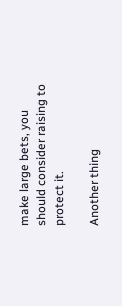make large bets, you should consider raising to protect it.

Another thing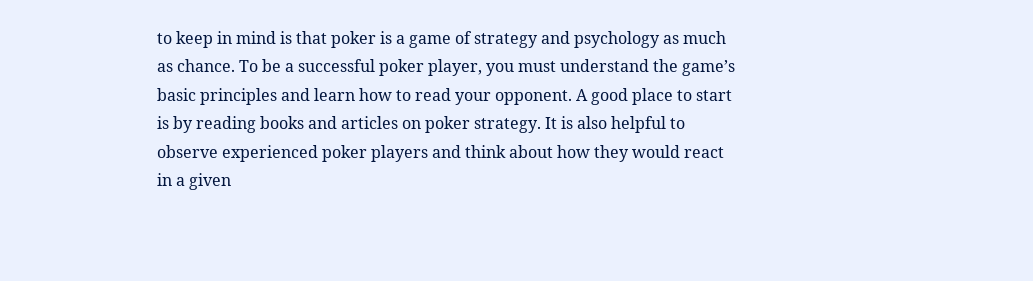to keep in mind is that poker is a game of strategy and psychology as much as chance. To be a successful poker player, you must understand the game’s basic principles and learn how to read your opponent. A good place to start is by reading books and articles on poker strategy. It is also helpful to observe experienced poker players and think about how they would react in a given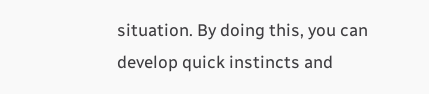situation. By doing this, you can develop quick instincts and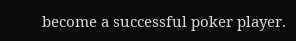become a successful poker player.